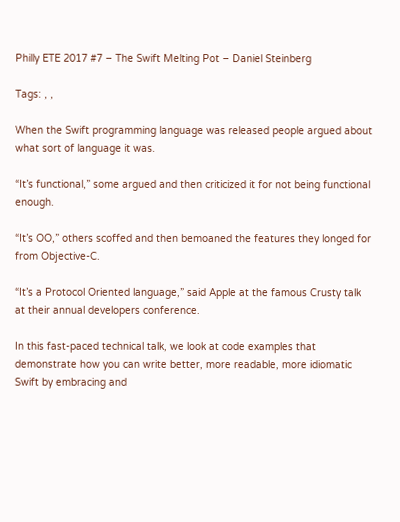Philly ETE 2017 #7 – The Swift Melting Pot – Daniel Steinberg

Tags: , ,

When the Swift programming language was released people argued about what sort of language it was.

“It’s functional,” some argued and then criticized it for not being functional enough.

“It’s OO,” others scoffed and then bemoaned the features they longed for from Objective-C.

“It’s a Protocol Oriented language,” said Apple at the famous Crusty talk at their annual developers conference.

In this fast-paced technical talk, we look at code examples that demonstrate how you can write better, more readable, more idiomatic Swift by embracing and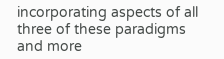incorporating aspects of all three of these paradigms and more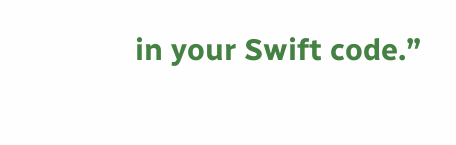in your Swift code.”